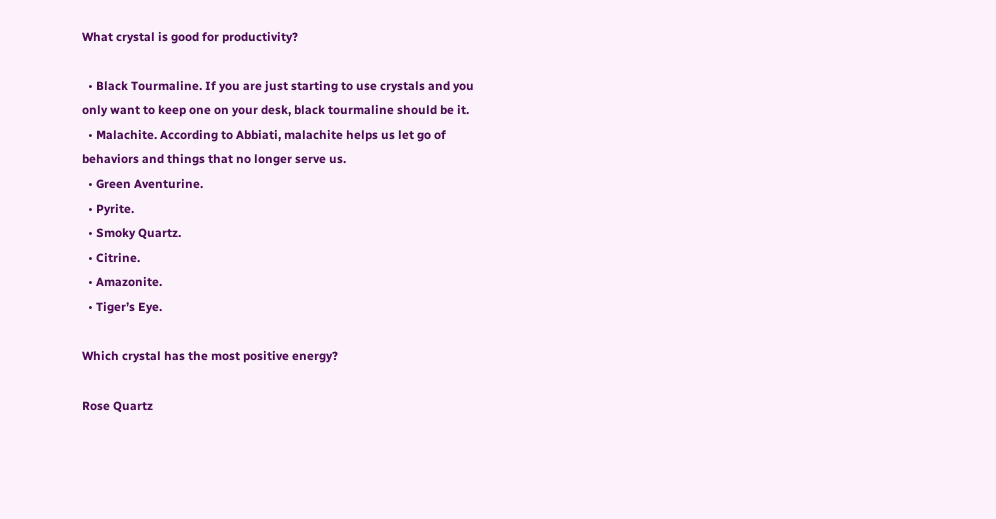What crystal is good for productivity?

  • Black Tourmaline. If you are just starting to use crystals and you only want to keep one on your desk, black tourmaline should be it.
  • Malachite. According to Abbiati, malachite helps us let go of behaviors and things that no longer serve us.
  • Green Aventurine.
  • Pyrite.
  • Smoky Quartz.
  • Citrine.
  • Amazonite.
  • Tiger’s Eye.

Which crystal has the most positive energy?

Rose Quartz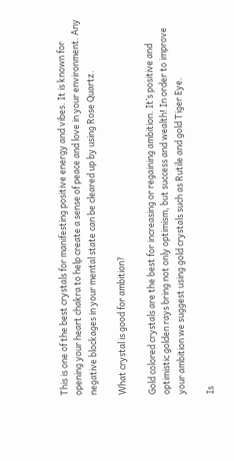This is one of the best crystals for manifesting positive energy and vibes. It is known for opening your heart chakra to help create a sense of peace and love in your environment. Any negative blockages in your mental state can be cleared up by using Rose Quartz.

What crystal is good for ambition?

Gold colored crystals are the best for increasing or regaining ambition. It’s positive and optimistic golden rays bring not only optimism, but success and wealth! In order to improve your ambition we suggest using gold crystals such as Rutile and gold Tiger Eye.

Is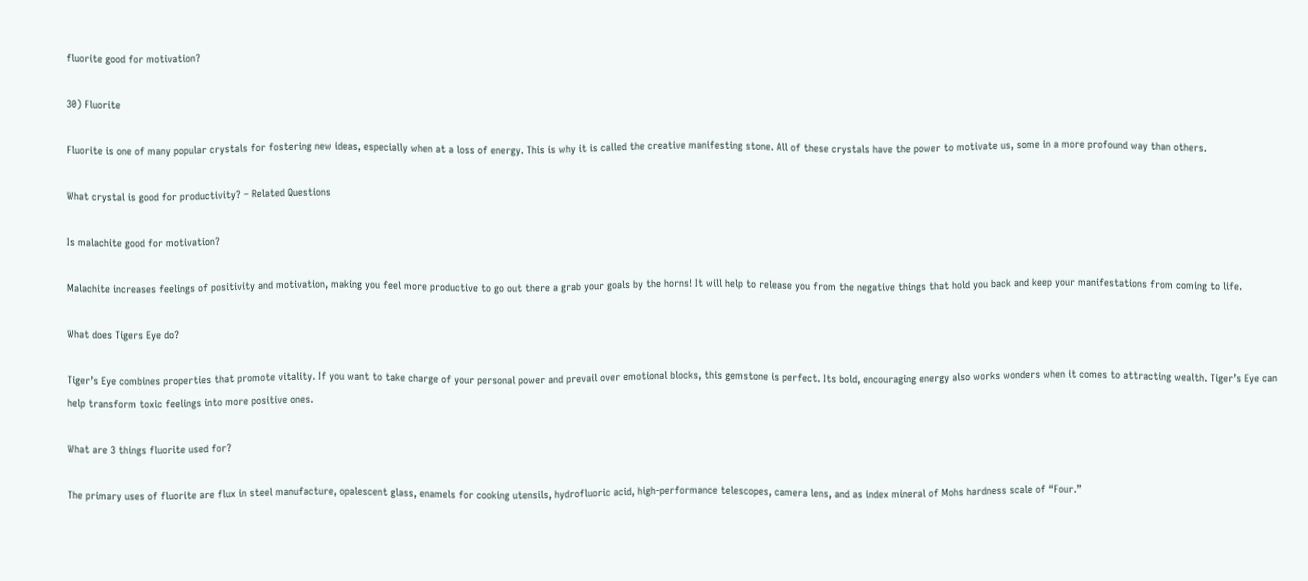fluorite good for motivation?

30) Fluorite

Fluorite is one of many popular crystals for fostering new ideas, especially when at a loss of energy. This is why it is called the creative manifesting stone. All of these crystals have the power to motivate us, some in a more profound way than others.

What crystal is good for productivity? – Related Questions

Is malachite good for motivation?

Malachite increases feelings of positivity and motivation, making you feel more productive to go out there a grab your goals by the horns! It will help to release you from the negative things that hold you back and keep your manifestations from coming to life.

What does Tigers Eye do?

Tiger’s Eye combines properties that promote vitality. If you want to take charge of your personal power and prevail over emotional blocks, this gemstone is perfect. Its bold, encouraging energy also works wonders when it comes to attracting wealth. Tiger’s Eye can help transform toxic feelings into more positive ones.

What are 3 things fluorite used for?

The primary uses of fluorite are flux in steel manufacture, opalescent glass, enamels for cooking utensils, hydrofluoric acid, high-performance telescopes, camera lens, and as index mineral of Mohs hardness scale of “Four.”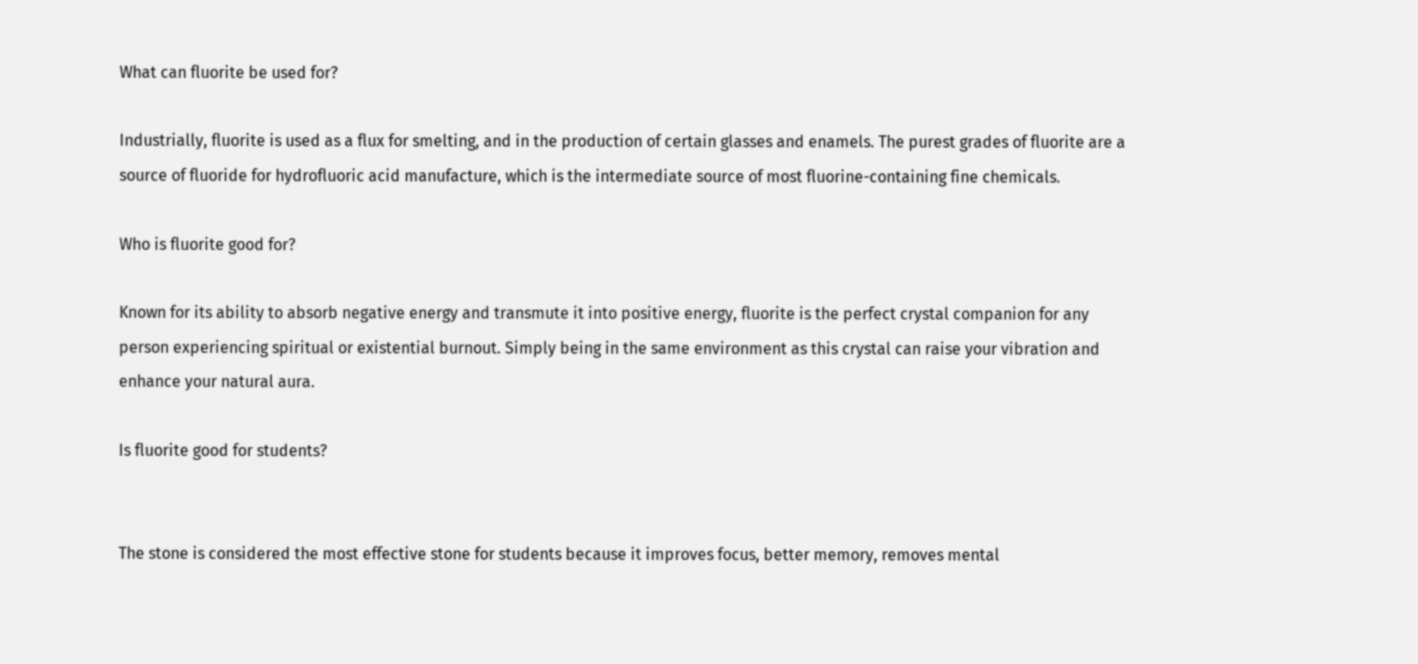What can fluorite be used for?

Industrially, fluorite is used as a flux for smelting, and in the production of certain glasses and enamels. The purest grades of fluorite are a source of fluoride for hydrofluoric acid manufacture, which is the intermediate source of most fluorine-containing fine chemicals.

Who is fluorite good for?

Known for its ability to absorb negative energy and transmute it into positive energy, fluorite is the perfect crystal companion for any person experiencing spiritual or existential burnout. Simply being in the same environment as this crystal can raise your vibration and enhance your natural aura.

Is fluorite good for students?


The stone is considered the most effective stone for students because it improves focus, better memory, removes mental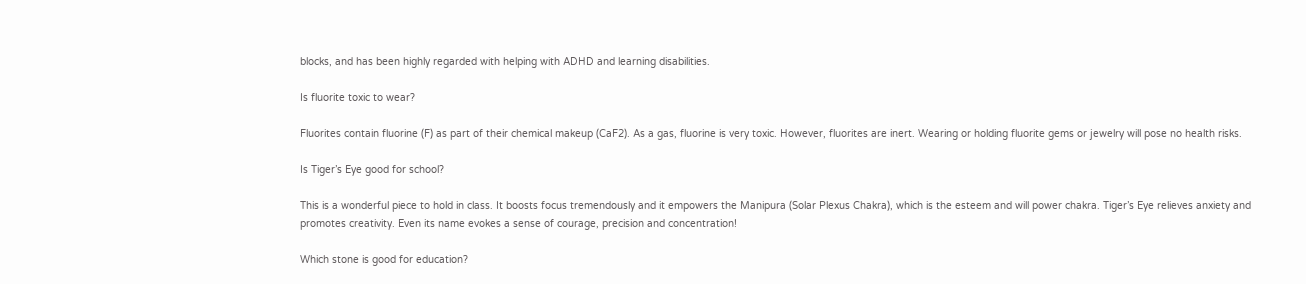blocks, and has been highly regarded with helping with ADHD and learning disabilities.

Is fluorite toxic to wear?

Fluorites contain fluorine (F) as part of their chemical makeup (CaF2). As a gas, fluorine is very toxic. However, fluorites are inert. Wearing or holding fluorite gems or jewelry will pose no health risks.

Is Tiger’s Eye good for school?

This is a wonderful piece to hold in class. It boosts focus tremendously and it empowers the Manipura (Solar Plexus Chakra), which is the esteem and will power chakra. Tiger’s Eye relieves anxiety and promotes creativity. Even its name evokes a sense of courage, precision and concentration!

Which stone is good for education?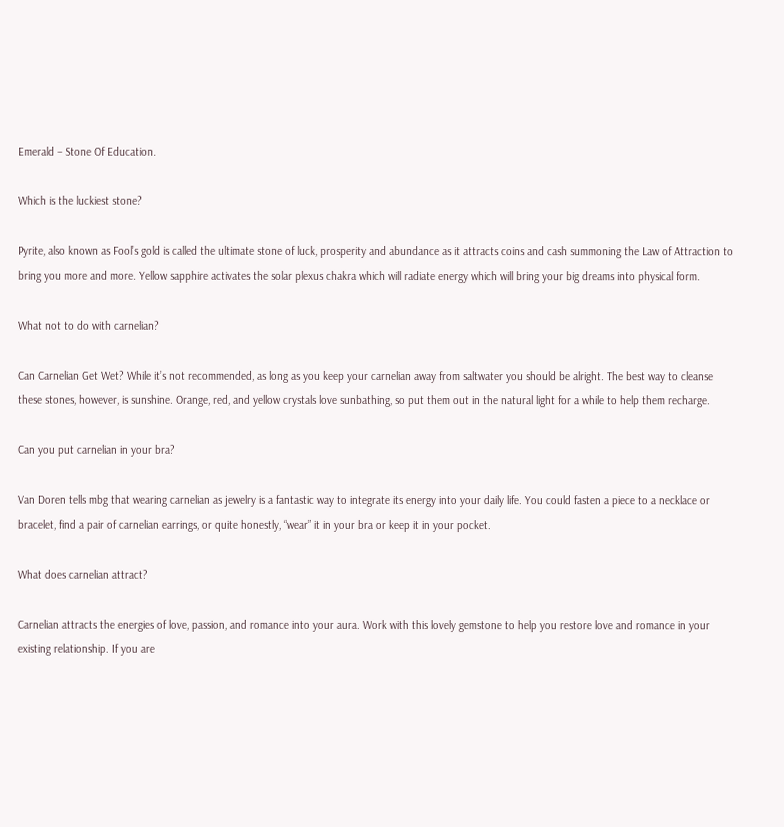Emerald – Stone Of Education.

Which is the luckiest stone?

Pyrite, also known as Fool’s gold is called the ultimate stone of luck, prosperity and abundance as it attracts coins and cash summoning the Law of Attraction to bring you more and more. Yellow sapphire activates the solar plexus chakra which will radiate energy which will bring your big dreams into physical form.

What not to do with carnelian?

Can Carnelian Get Wet? While it’s not recommended, as long as you keep your carnelian away from saltwater you should be alright. The best way to cleanse these stones, however, is sunshine. Orange, red, and yellow crystals love sunbathing, so put them out in the natural light for a while to help them recharge.

Can you put carnelian in your bra?

Van Doren tells mbg that wearing carnelian as jewelry is a fantastic way to integrate its energy into your daily life. You could fasten a piece to a necklace or bracelet, find a pair of carnelian earrings, or quite honestly, “wear” it in your bra or keep it in your pocket.

What does carnelian attract?

Carnelian attracts the energies of love, passion, and romance into your aura. Work with this lovely gemstone to help you restore love and romance in your existing relationship. If you are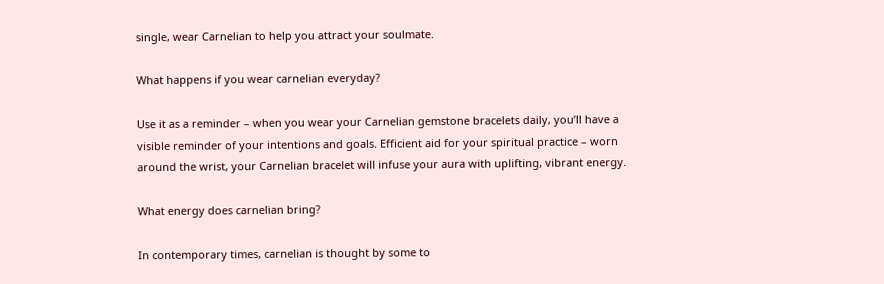single, wear Carnelian to help you attract your soulmate.

What happens if you wear carnelian everyday?

Use it as a reminder – when you wear your Carnelian gemstone bracelets daily, you’ll have a visible reminder of your intentions and goals. Efficient aid for your spiritual practice – worn around the wrist, your Carnelian bracelet will infuse your aura with uplifting, vibrant energy.

What energy does carnelian bring?

In contemporary times, carnelian is thought by some to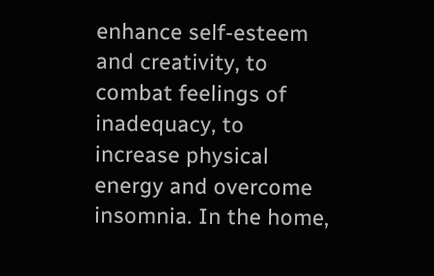enhance self-esteem and creativity, to combat feelings of inadequacy, to increase physical energy and overcome insomnia. In the home,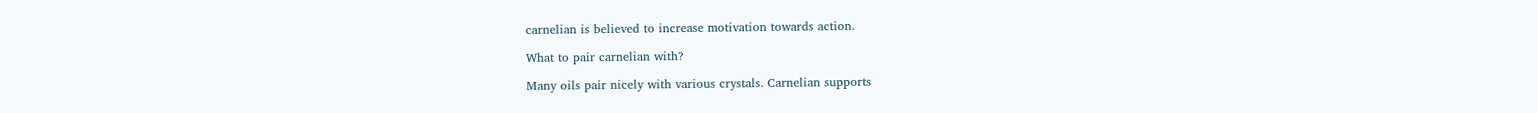carnelian is believed to increase motivation towards action.

What to pair carnelian with?

Many oils pair nicely with various crystals. Carnelian supports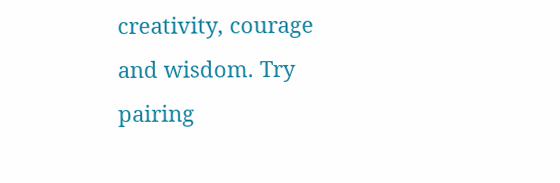creativity, courage and wisdom. Try pairing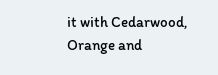it with Cedarwood, Orange and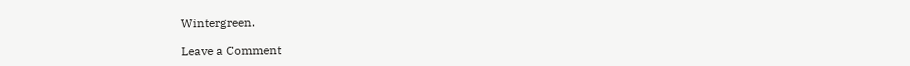Wintergreen.

Leave a Comment